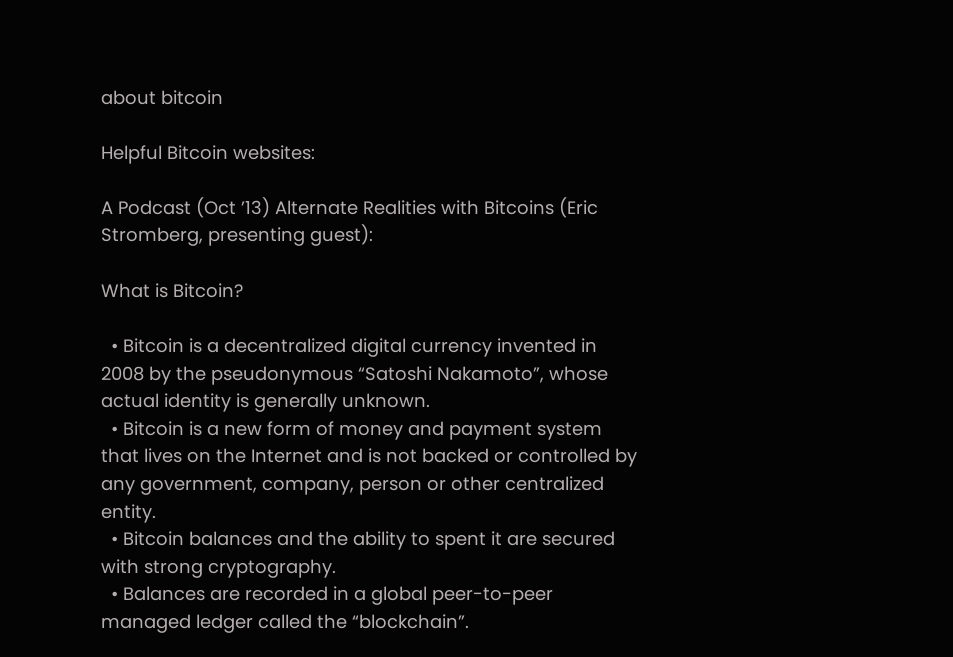about bitcoin

Helpful Bitcoin websites:

A Podcast (Oct ’13) Alternate Realities with Bitcoins (Eric Stromberg, presenting guest):

What is Bitcoin?

  • Bitcoin is a decentralized digital currency invented in 2008 by the pseudonymous “Satoshi Nakamoto”, whose actual identity is generally unknown.
  • Bitcoin is a new form of money and payment system that lives on the Internet and is not backed or controlled by any government, company, person or other centralized entity.
  • Bitcoin balances and the ability to spent it are secured with strong cryptography.
  • Balances are recorded in a global peer-to-peer managed ledger called the “blockchain”.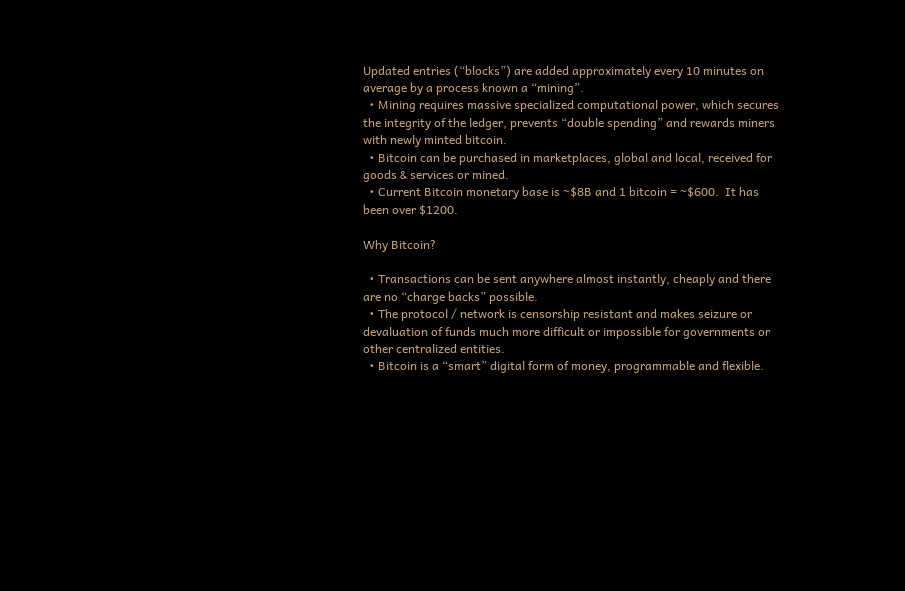Updated entries (“blocks”) are added approximately every 10 minutes on average by a process known a “mining”.
  • Mining requires massive specialized computational power, which secures the integrity of the ledger, prevents “double spending” and rewards miners with newly minted bitcoin.
  • Bitcoin can be purchased in marketplaces, global and local, received for goods & services or mined.
  • Current Bitcoin monetary base is ~$8B and 1 bitcoin = ~$600.  It has been over $1200.

Why Bitcoin?

  • Transactions can be sent anywhere almost instantly, cheaply and there are no “charge backs” possible.
  • The protocol / network is censorship resistant and makes seizure or devaluation of funds much more difficult or impossible for governments or other centralized entities.
  • Bitcoin is a “smart” digital form of money, programmable and flexible.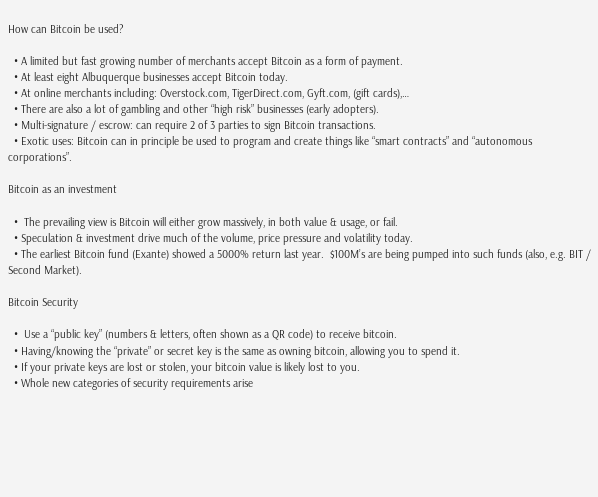How can Bitcoin be used?

  • A limited but fast growing number of merchants accept Bitcoin as a form of payment.
  • At least eight Albuquerque businesses accept Bitcoin today.
  • At online merchants including: Overstock.com, TigerDirect.com, Gyft.com, (gift cards),…
  • There are also a lot of gambling and other “high risk” businesses (early adopters).
  • Multi-signature / escrow: can require 2 of 3 parties to sign Bitcoin transactions.
  • Exotic uses: Bitcoin can in principle be used to program and create things like “smart contracts” and “autonomous corporations”.

Bitcoin as an investment

  •  The prevailing view is Bitcoin will either grow massively, in both value & usage, or fail.
  • Speculation & investment drive much of the volume, price pressure and volatility today.
  • The earliest Bitcoin fund (Exante) showed a 5000% return last year.  $100M’s are being pumped into such funds (also, e.g. BIT / Second Market).

Bitcoin Security

  •  Use a “public key” (numbers & letters, often shown as a QR code) to receive bitcoin.
  • Having/knowing the “private” or secret key is the same as owning bitcoin, allowing you to spend it.
  • If your private keys are lost or stolen, your bitcoin value is likely lost to you.
  • Whole new categories of security requirements arise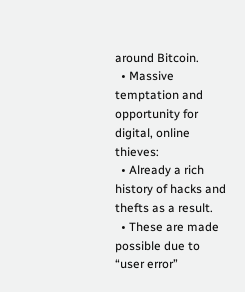around Bitcoin.
  • Massive temptation and opportunity for digital, online thieves:
  • Already a rich history of hacks and thefts as a result.
  • These are made possible due to “user error”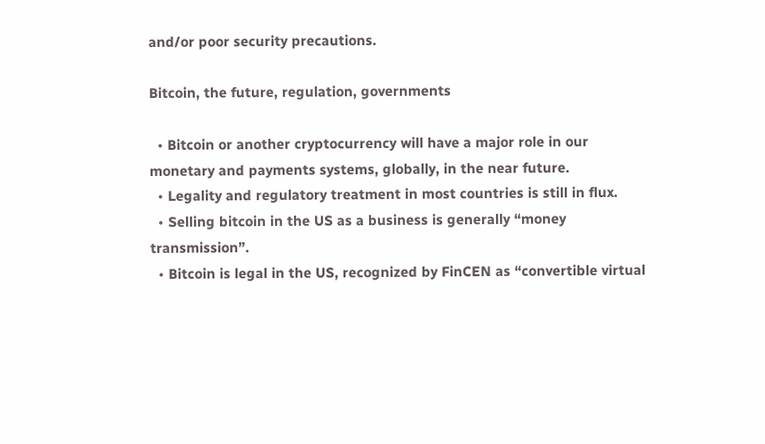and/or poor security precautions.

Bitcoin, the future, regulation, governments

  • Bitcoin or another cryptocurrency will have a major role in our monetary and payments systems, globally, in the near future.
  • Legality and regulatory treatment in most countries is still in flux.
  • Selling bitcoin in the US as a business is generally “money transmission”.
  • Bitcoin is legal in the US, recognized by FinCEN as “convertible virtual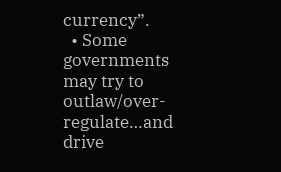currency”.
  • Some governments may try to outlaw/over-regulate…and drive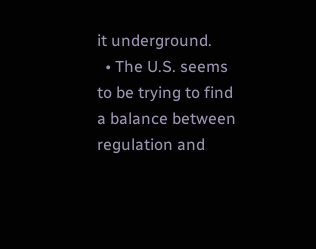it underground.
  • The U.S. seems to be trying to find a balance between regulation and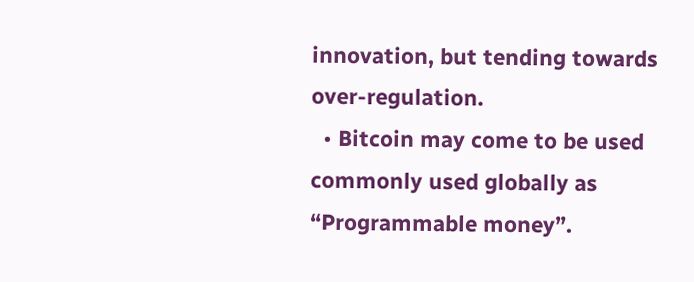innovation, but tending towards over-regulation.
  • Bitcoin may come to be used commonly used globally as “Programmable money”.